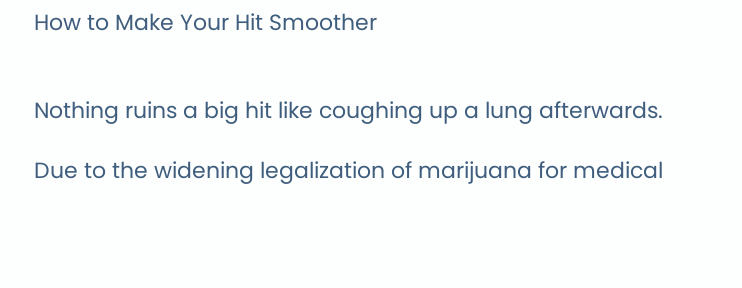How to Make Your Hit Smoother


Nothing ruins a big hit like coughing up a lung afterwards.

Due to the widening legalization of marijuana for medical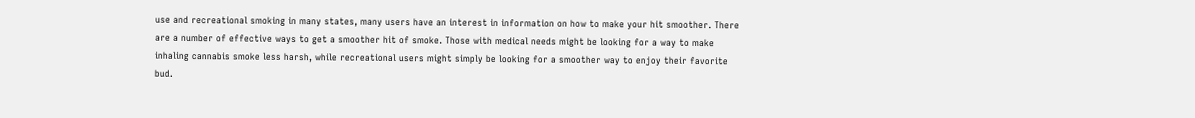use and recreational smoking in many states, many users have an interest in information on how to make your hit smoother. There are a number of effective ways to get a smoother hit of smoke. Those with medical needs might be looking for a way to make inhaling cannabis smoke less harsh, while recreational users might simply be looking for a smoother way to enjoy their favorite bud.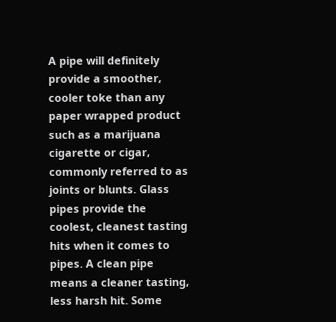A pipe will definitely provide a smoother, cooler toke than any paper wrapped product such as a marijuana cigarette or cigar, commonly referred to as joints or blunts. Glass pipes provide the coolest, cleanest tasting hits when it comes to pipes. A clean pipe means a cleaner tasting, less harsh hit. Some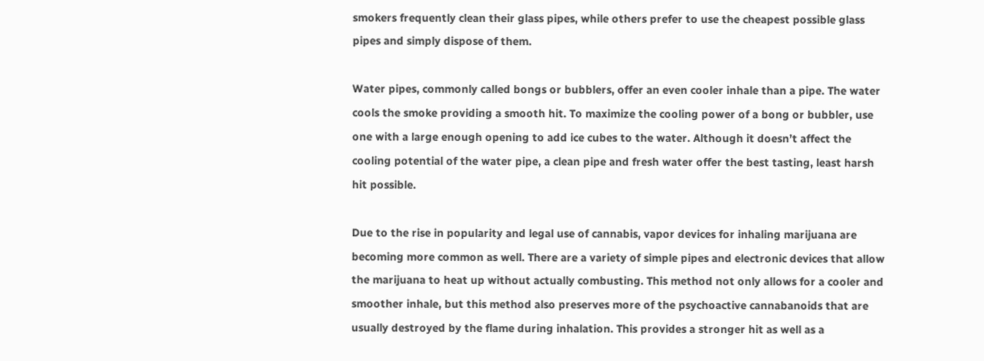smokers frequently clean their glass pipes, while others prefer to use the cheapest possible glass pipes and simply dispose of them.

Water pipes, commonly called bongs or bubblers, offer an even cooler inhale than a pipe. The water cools the smoke providing a smooth hit. To maximize the cooling power of a bong or bubbler, use one with a large enough opening to add ice cubes to the water. Although it doesn’t affect the cooling potential of the water pipe, a clean pipe and fresh water offer the best tasting, least harsh hit possible.

Due to the rise in popularity and legal use of cannabis, vapor devices for inhaling marijuana are becoming more common as well. There are a variety of simple pipes and electronic devices that allow the marijuana to heat up without actually combusting. This method not only allows for a cooler and smoother inhale, but this method also preserves more of the psychoactive cannabanoids that are usually destroyed by the flame during inhalation. This provides a stronger hit as well as a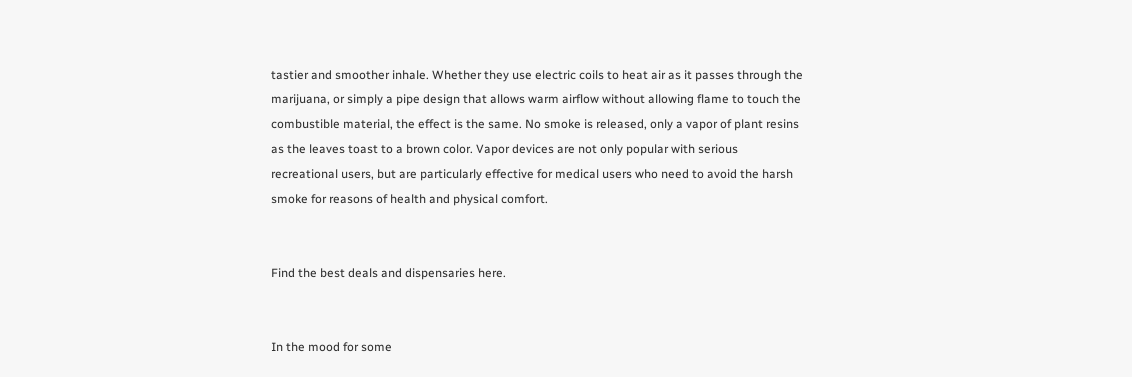tastier and smoother inhale. Whether they use electric coils to heat air as it passes through the marijuana, or simply a pipe design that allows warm airflow without allowing flame to touch the combustible material, the effect is the same. No smoke is released, only a vapor of plant resins as the leaves toast to a brown color. Vapor devices are not only popular with serious recreational users, but are particularly effective for medical users who need to avoid the harsh smoke for reasons of health and physical comfort.


Find the best deals and dispensaries here.


In the mood for some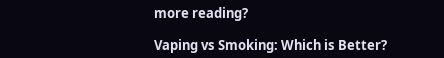more reading?

Vaping vs Smoking: Which is Better?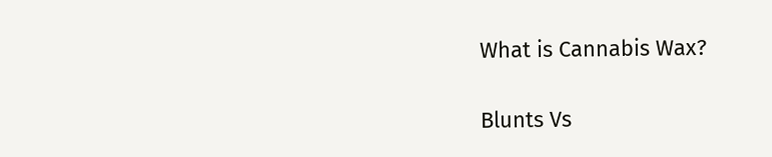What is Cannabis Wax?

Blunts Vs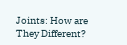Joints: How are They Different?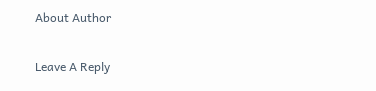About Author

Leave A Reply